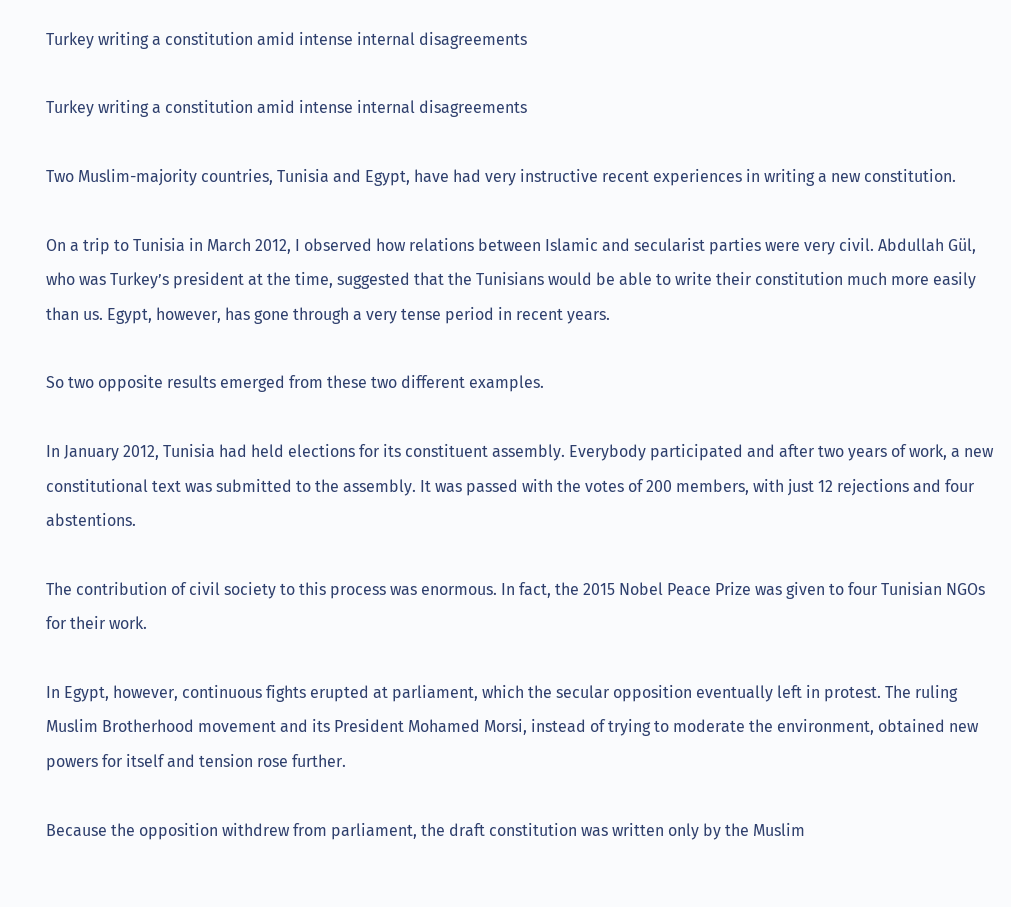Turkey writing a constitution amid intense internal disagreements

Turkey writing a constitution amid intense internal disagreements

Two Muslim-majority countries, Tunisia and Egypt, have had very instructive recent experiences in writing a new constitution.

On a trip to Tunisia in March 2012, I observed how relations between Islamic and secularist parties were very civil. Abdullah Gül, who was Turkey’s president at the time, suggested that the Tunisians would be able to write their constitution much more easily than us. Egypt, however, has gone through a very tense period in recent years.

So two opposite results emerged from these two different examples.

In January 2012, Tunisia had held elections for its constituent assembly. Everybody participated and after two years of work, a new constitutional text was submitted to the assembly. It was passed with the votes of 200 members, with just 12 rejections and four abstentions.

The contribution of civil society to this process was enormous. In fact, the 2015 Nobel Peace Prize was given to four Tunisian NGOs for their work.

In Egypt, however, continuous fights erupted at parliament, which the secular opposition eventually left in protest. The ruling Muslim Brotherhood movement and its President Mohamed Morsi, instead of trying to moderate the environment, obtained new powers for itself and tension rose further.

Because the opposition withdrew from parliament, the draft constitution was written only by the Muslim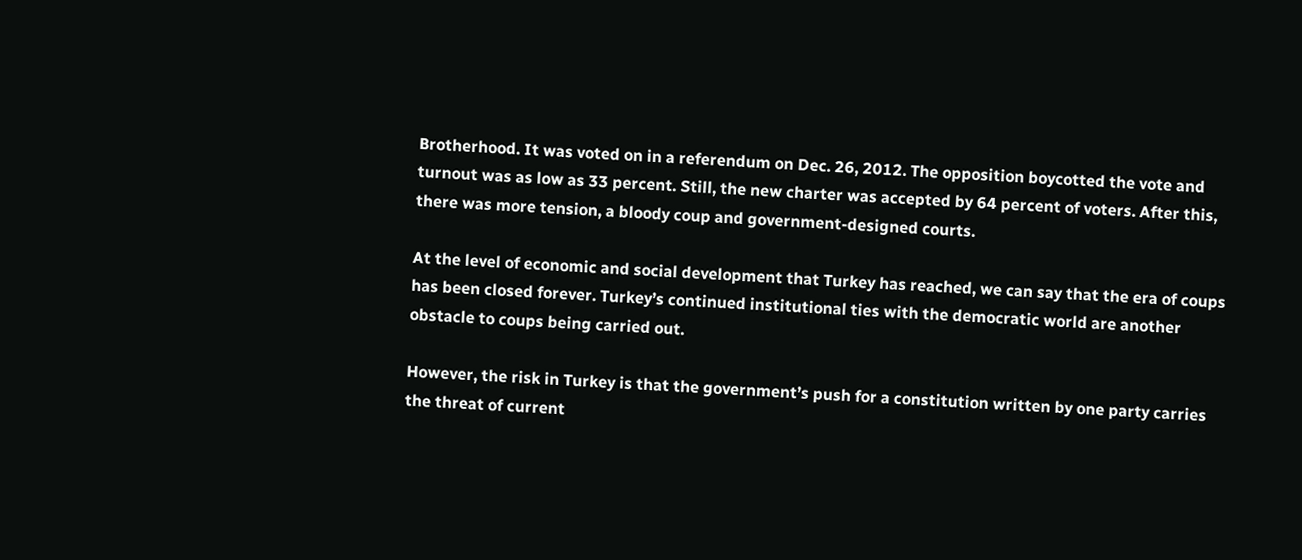Brotherhood. It was voted on in a referendum on Dec. 26, 2012. The opposition boycotted the vote and turnout was as low as 33 percent. Still, the new charter was accepted by 64 percent of voters. After this, there was more tension, a bloody coup and government-designed courts.

At the level of economic and social development that Turkey has reached, we can say that the era of coups has been closed forever. Turkey’s continued institutional ties with the democratic world are another obstacle to coups being carried out.

However, the risk in Turkey is that the government’s push for a constitution written by one party carries the threat of current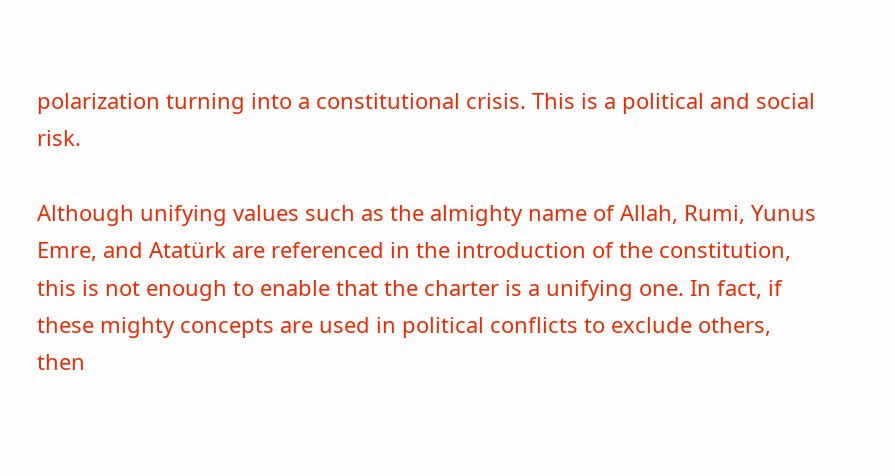polarization turning into a constitutional crisis. This is a political and social risk.

Although unifying values such as the almighty name of Allah, Rumi, Yunus Emre, and Atatürk are referenced in the introduction of the constitution, this is not enough to enable that the charter is a unifying one. In fact, if these mighty concepts are used in political conflicts to exclude others, then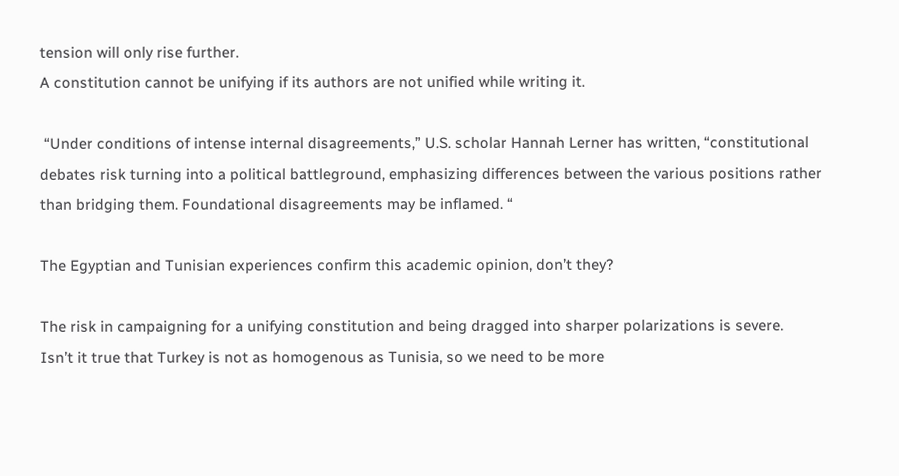tension will only rise further.
A constitution cannot be unifying if its authors are not unified while writing it.

 “Under conditions of intense internal disagreements,” U.S. scholar Hannah Lerner has written, “constitutional debates risk turning into a political battleground, emphasizing differences between the various positions rather than bridging them. Foundational disagreements may be inflamed. “

The Egyptian and Tunisian experiences confirm this academic opinion, don’t they?

The risk in campaigning for a unifying constitution and being dragged into sharper polarizations is severe.
Isn’t it true that Turkey is not as homogenous as Tunisia, so we need to be more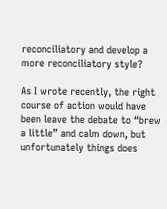reconciliatory and develop a more reconciliatory style?

As I wrote recently, the right course of action would have been leave the debate to “brew a little” and calm down, but unfortunately things does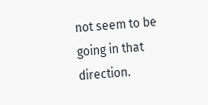not seem to be going in that direction.